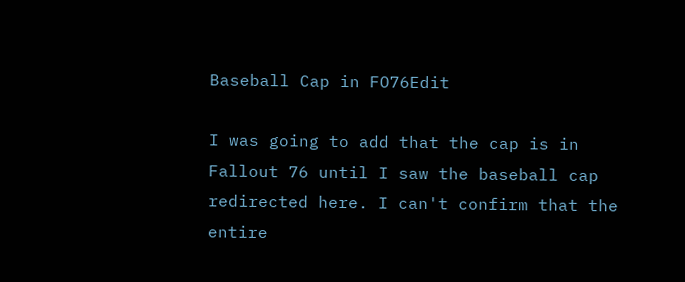Baseball Cap in FO76Edit

I was going to add that the cap is in Fallout 76 until I saw the baseball cap redirected here. I can't confirm that the entire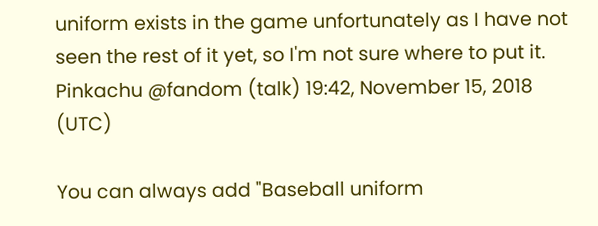uniform exists in the game unfortunately as I have not seen the rest of it yet, so I'm not sure where to put it. Pinkachu @fandom (talk) 19:42, November 15, 2018 (UTC)

You can always add "Baseball uniform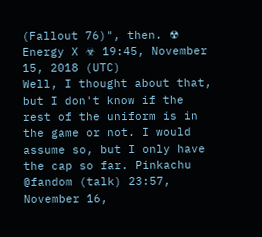(Fallout 76)", then. ☢ Energy X ☣ 19:45, November 15, 2018 (UTC)
Well, I thought about that, but I don't know if the rest of the uniform is in the game or not. I would assume so, but I only have the cap so far. Pinkachu @fandom (talk) 23:57, November 16,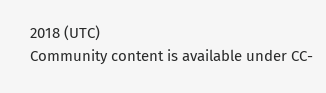2018 (UTC)
Community content is available under CC-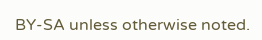BY-SA unless otherwise noted.